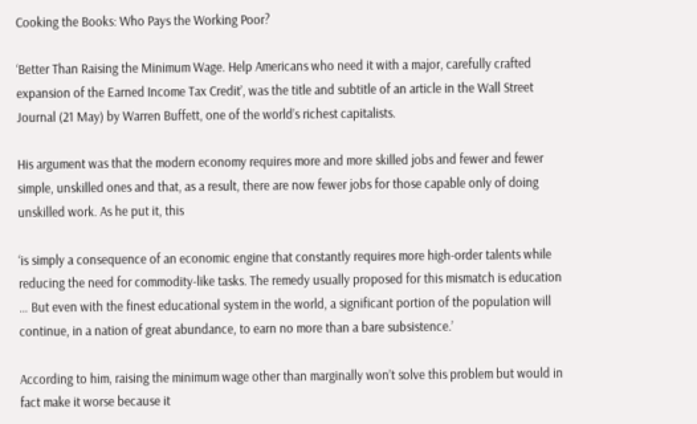Cooking the Books: Who Pays the Working Poor?

‘Better Than Raising the Minimum Wage. Help Americans who need it with a major, carefully crafted expansion of the Earned Income Tax Credit’, was the title and subtitle of an article in the Wall Street Journal (21 May) by Warren Buffett, one of the world’s richest capitalists.

His argument was that the modern economy requires more and more skilled jobs and fewer and fewer simple, unskilled ones and that, as a result, there are now fewer jobs for those capable only of doing unskilled work. As he put it, this

‘is simply a consequence of an economic engine that constantly requires more high-order talents while reducing the need for commodity-like tasks. The remedy usually proposed for this mismatch is education … But even with the finest educational system in the world, a significant portion of the population will continue, in a nation of great abundance, to earn no more than a bare subsistence.’

According to him, raising the minimum wage other than marginally won’t solve this problem but would in fact make it worse because it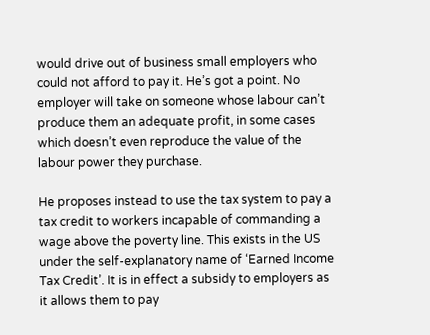would drive out of business small employers who could not afford to pay it. He’s got a point. No employer will take on someone whose labour can’t produce them an adequate profit, in some cases which doesn’t even reproduce the value of the labour power they purchase.

He proposes instead to use the tax system to pay a tax credit to workers incapable of commanding a wage above the poverty line. This exists in the US under the self-explanatory name of ‘Earned Income Tax Credit’. It is in effect a subsidy to employers as it allows them to pay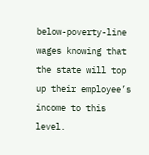below-poverty-line wages knowing that the state will top up their employee’s income to this level.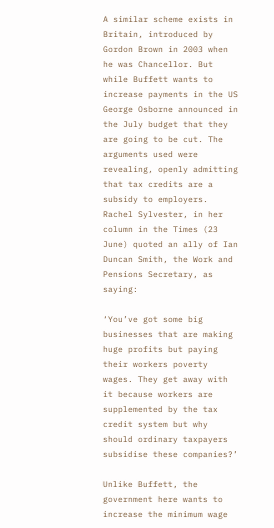A similar scheme exists in Britain, introduced by Gordon Brown in 2003 when he was Chancellor. But while Buffett wants to increase payments in the US George Osborne announced in the July budget that they are going to be cut. The arguments used were revealing, openly admitting that tax credits are a subsidy to employers.  Rachel Sylvester, in her column in the Times (23 June) quoted an ally of Ian Duncan Smith, the Work and Pensions Secretary, as saying:

‘You’ve got some big businesses that are making huge profits but paying their workers poverty wages. They get away with it because workers are supplemented by the tax credit system but why should ordinary taxpayers subsidise these companies?’

Unlike Buffett, the government here wants to increase the minimum wage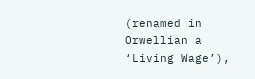(renamed in Orwellian a ‘Living Wage’),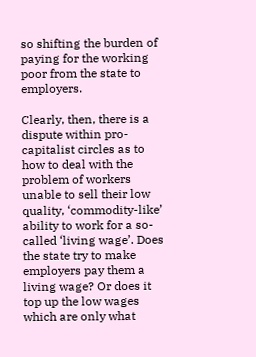so shifting the burden of paying for the working poor from the state to employers.

Clearly, then, there is a dispute within pro-capitalist circles as to how to deal with the problem of workers unable to sell their low quality, ‘commodity-like’ ability to work for a so-called ‘living wage’. Does the state try to make employers pay them a living wage? Or does it top up the low wages which are only what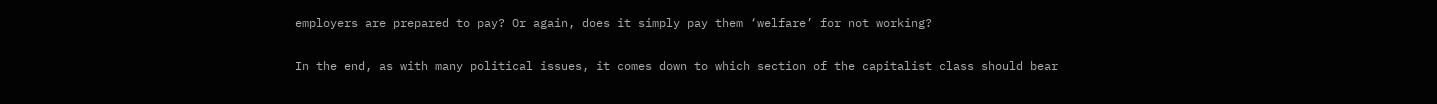employers are prepared to pay? Or again, does it simply pay them ‘welfare’ for not working?

In the end, as with many political issues, it comes down to which section of the capitalist class should bear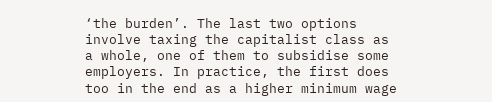‘the burden’. The last two options involve taxing the capitalist class as a whole, one of them to subsidise some employers. In practice, the first does too in the end as a higher minimum wage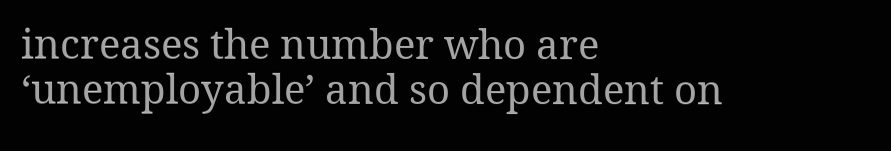increases the number who are ‘unemployable’ and so dependent on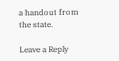a handout from the state.

Leave a Reply